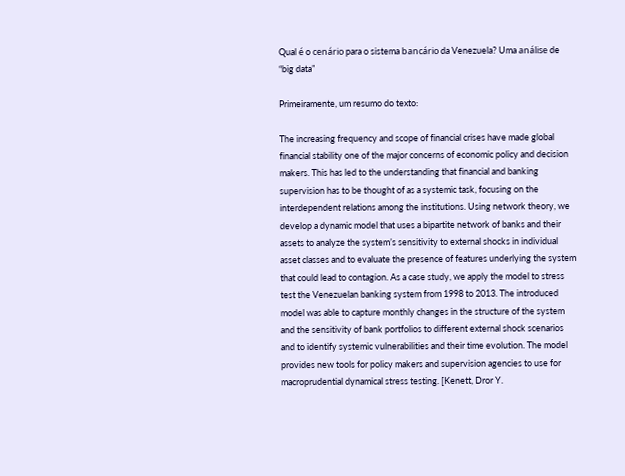Qual é o cenário para o sistema bancário da Venezuela? Uma análise de “big data”

Primeiramente, um resumo do texto:

The increasing frequency and scope of financial crises have made global financial stability one of the major concerns of economic policy and decision makers. This has led to the understanding that financial and banking supervision has to be thought of as a systemic task, focusing on the interdependent relations among the institutions. Using network theory, we develop a dynamic model that uses a bipartite network of banks and their assets to analyze the system’s sensitivity to external shocks in individual asset classes and to evaluate the presence of features underlying the system that could lead to contagion. As a case study, we apply the model to stress test the Venezuelan banking system from 1998 to 2013. The introduced model was able to capture monthly changes in the structure of the system and the sensitivity of bank portfolios to different external shock scenarios and to identify systemic vulnerabilities and their time evolution. The model provides new tools for policy makers and supervision agencies to use for macroprudential dynamical stress testing. [Kenett, Dror Y.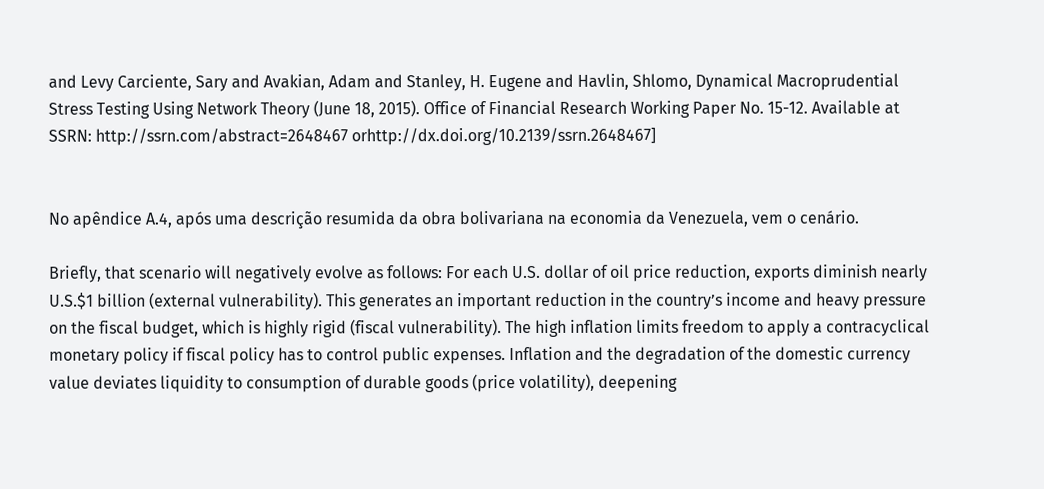and Levy Carciente, Sary and Avakian, Adam and Stanley, H. Eugene and Havlin, Shlomo, Dynamical Macroprudential Stress Testing Using Network Theory (June 18, 2015). Office of Financial Research Working Paper No. 15-12. Available at SSRN: http://ssrn.com/abstract=2648467 orhttp://dx.doi.org/10.2139/ssrn.2648467]


No apêndice A.4, após uma descrição resumida da obra bolivariana na economia da Venezuela, vem o cenário.

Briefly, that scenario will negatively evolve as follows: For each U.S. dollar of oil price reduction, exports diminish nearly U.S.$1 billion (external vulnerability). This generates an important reduction in the country’s income and heavy pressure on the fiscal budget, which is highly rigid (fiscal vulnerability). The high inflation limits freedom to apply a contracyclical monetary policy if fiscal policy has to control public expenses. Inflation and the degradation of the domestic currency value deviates liquidity to consumption of durable goods (price volatility), deepening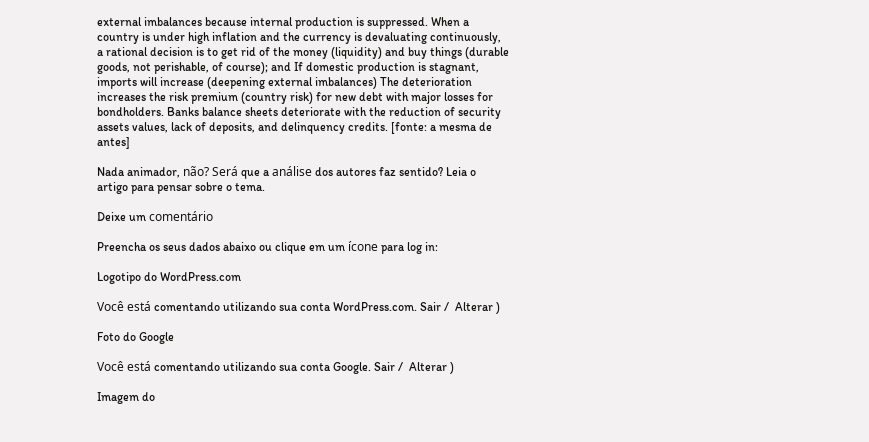external imbalances because internal production is suppressed. When a country is under high inflation and the currency is devaluating continuously, a rational decision is to get rid of the money (liquidity) and buy things (durable goods, not perishable, of course); and If domestic production is stagnant, imports will increase (deepening external imbalances) The deterioration increases the risk premium (country risk) for new debt with major losses for bondholders. Banks balance sheets deteriorate with the reduction of security assets values, lack of deposits, and delinquency credits. [fonte: a mesma de antes]

Nada animador, não? Será que a análise dos autores faz sentido? Leia o artigo para pensar sobre o tema.

Deixe um comentário

Preencha os seus dados abaixo ou clique em um ícone para log in:

Logotipo do WordPress.com

Você está comentando utilizando sua conta WordPress.com. Sair /  Alterar )

Foto do Google

Você está comentando utilizando sua conta Google. Sair /  Alterar )

Imagem do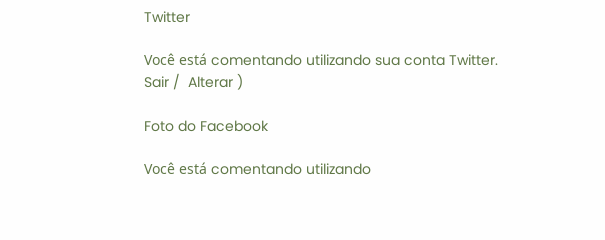Twitter

Você está comentando utilizando sua conta Twitter. Sair /  Alterar )

Foto do Facebook

Você está comentando utilizando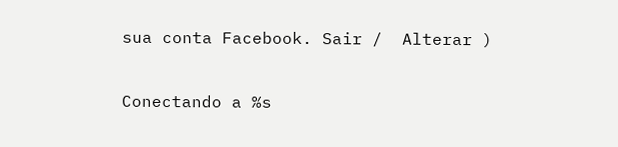sua conta Facebook. Sair /  Alterar )

Conectando a %s